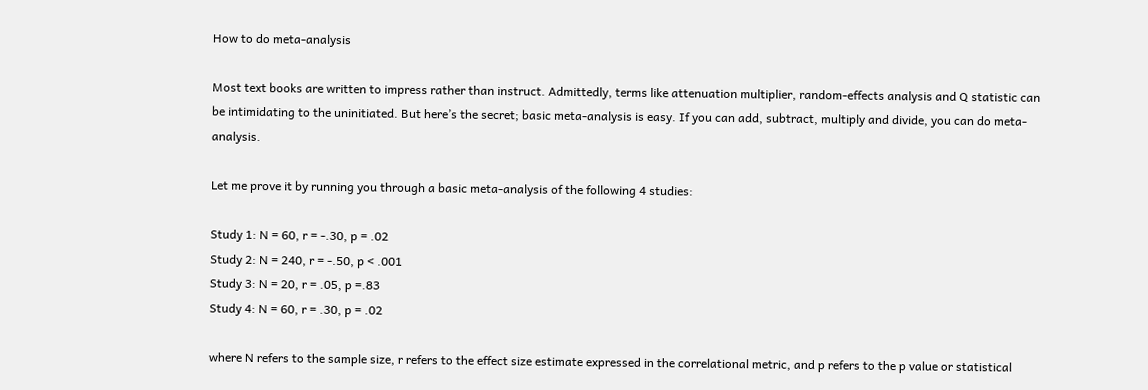How to do meta-analysis

Most text books are written to impress rather than instruct. Admittedly, terms like attenuation multiplier, random-effects analysis and Q statistic can be intimidating to the uninitiated. But here’s the secret; basic meta-analysis is easy. If you can add, subtract, multiply and divide, you can do meta-analysis.

Let me prove it by running you through a basic meta-analysis of the following 4 studies:

Study 1: N = 60, r = -.30, p = .02
Study 2: N = 240, r = -.50, p < .001
Study 3: N = 20, r = .05, p =.83
Study 4: N = 60, r = .30, p = .02

where N refers to the sample size, r refers to the effect size estimate expressed in the correlational metric, and p refers to the p value or statistical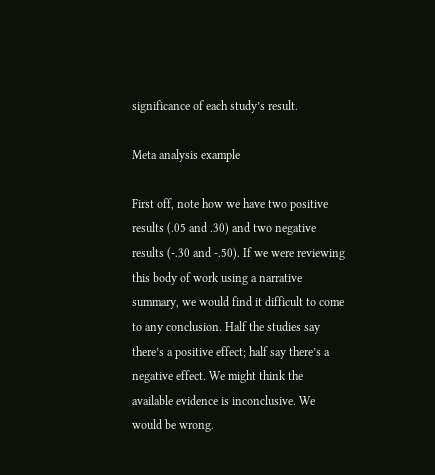significance of each study’s result.

Meta analysis example

First off, note how we have two positive results (.05 and .30) and two negative results (-.30 and -.50). If we were reviewing this body of work using a narrative summary, we would find it difficult to come to any conclusion. Half the studies say there’s a positive effect; half say there’s a negative effect. We might think the available evidence is inconclusive. We would be wrong.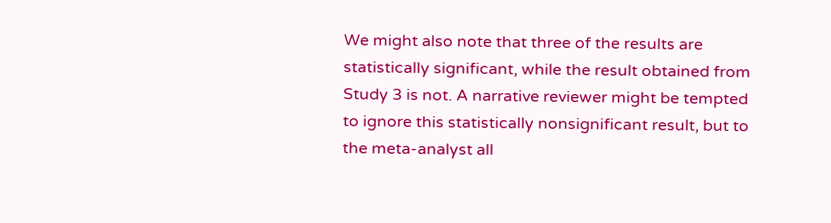We might also note that three of the results are statistically significant, while the result obtained from Study 3 is not. A narrative reviewer might be tempted to ignore this statistically nonsignificant result, but to the meta-analyst all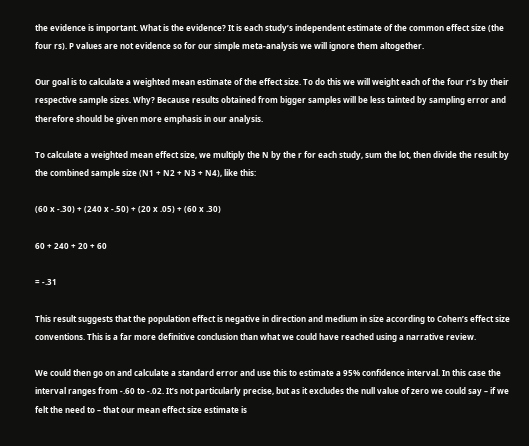the evidence is important. What is the evidence? It is each study’s independent estimate of the common effect size (the four rs). P values are not evidence so for our simple meta-analysis we will ignore them altogether.

Our goal is to calculate a weighted mean estimate of the effect size. To do this we will weight each of the four r’s by their respective sample sizes. Why? Because results obtained from bigger samples will be less tainted by sampling error and therefore should be given more emphasis in our analysis.

To calculate a weighted mean effect size, we multiply the N by the r for each study, sum the lot, then divide the result by the combined sample size (N1 + N2 + N3 + N4), like this:

(60 x -.30) + (240 x -.50) + (20 x .05) + (60 x .30)

60 + 240 + 20 + 60

= -.31

This result suggests that the population effect is negative in direction and medium in size according to Cohen’s effect size conventions. This is a far more definitive conclusion than what we could have reached using a narrative review.

We could then go on and calculate a standard error and use this to estimate a 95% confidence interval. In this case the interval ranges from -.60 to -.02. It’s not particularly precise, but as it excludes the null value of zero we could say – if we felt the need to – that our mean effect size estimate is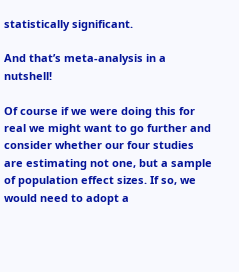statistically significant.

And that’s meta-analysis in a nutshell!

Of course if we were doing this for real we might want to go further and consider whether our four studies are estimating not one, but a sample of population effect sizes. If so, we would need to adopt a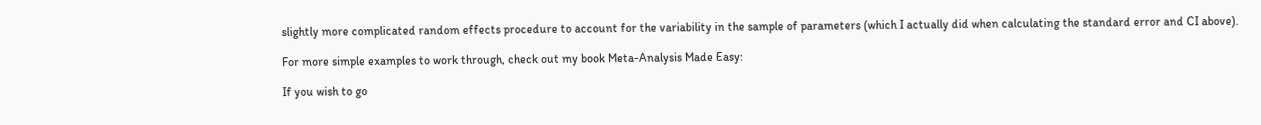slightly more complicated random effects procedure to account for the variability in the sample of parameters (which I actually did when calculating the standard error and CI above).

For more simple examples to work through, check out my book Meta-Analysis Made Easy:

If you wish to go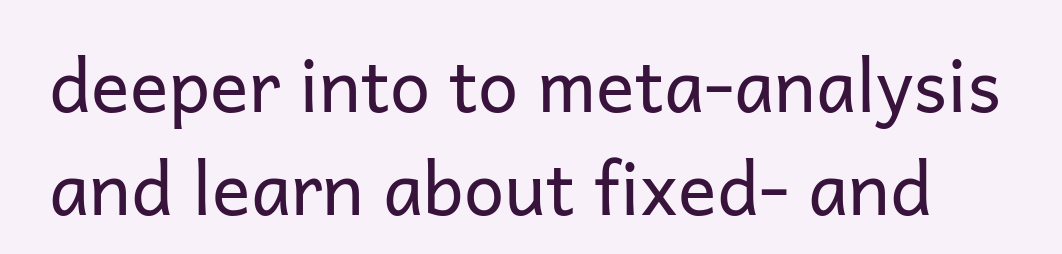deeper into to meta-analysis and learn about fixed- and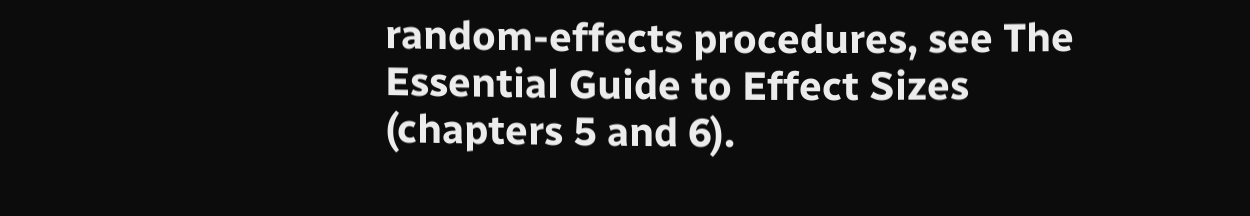random-effects procedures, see The Essential Guide to Effect Sizes (chapters 5 and 6).